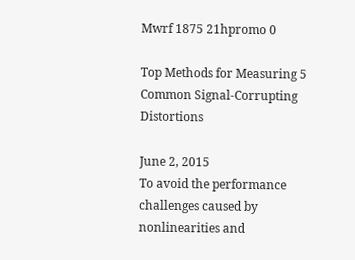Mwrf 1875 21hpromo 0

Top Methods for Measuring 5 Common Signal-Corrupting Distortions

June 2, 2015
To avoid the performance challenges caused by nonlinearities and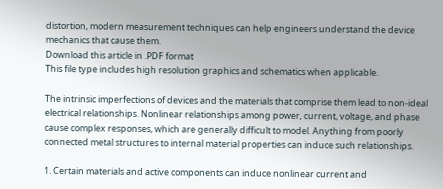distortion, modern measurement techniques can help engineers understand the device mechanics that cause them.
Download this article in .PDF format
This file type includes high resolution graphics and schematics when applicable.

The intrinsic imperfections of devices and the materials that comprise them lead to non-ideal electrical relationships. Nonlinear relationships among power, current, voltage, and phase cause complex responses, which are generally difficult to model. Anything from poorly connected metal structures to internal material properties can induce such relationships.

1. Certain materials and active components can induce nonlinear current and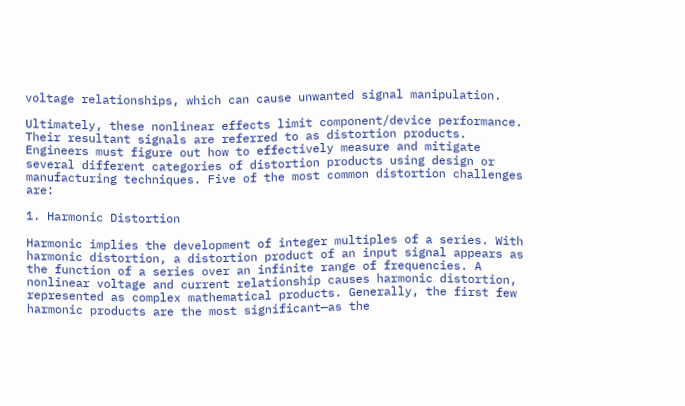voltage relationships, which can cause unwanted signal manipulation.

Ultimately, these nonlinear effects limit component/device performance. Their resultant signals are referred to as distortion products. Engineers must figure out how to effectively measure and mitigate several different categories of distortion products using design or manufacturing techniques. Five of the most common distortion challenges are:

1. Harmonic Distortion

Harmonic implies the development of integer multiples of a series. With harmonic distortion, a distortion product of an input signal appears as the function of a series over an infinite range of frequencies. A nonlinear voltage and current relationship causes harmonic distortion, represented as complex mathematical products. Generally, the first few harmonic products are the most significant—as the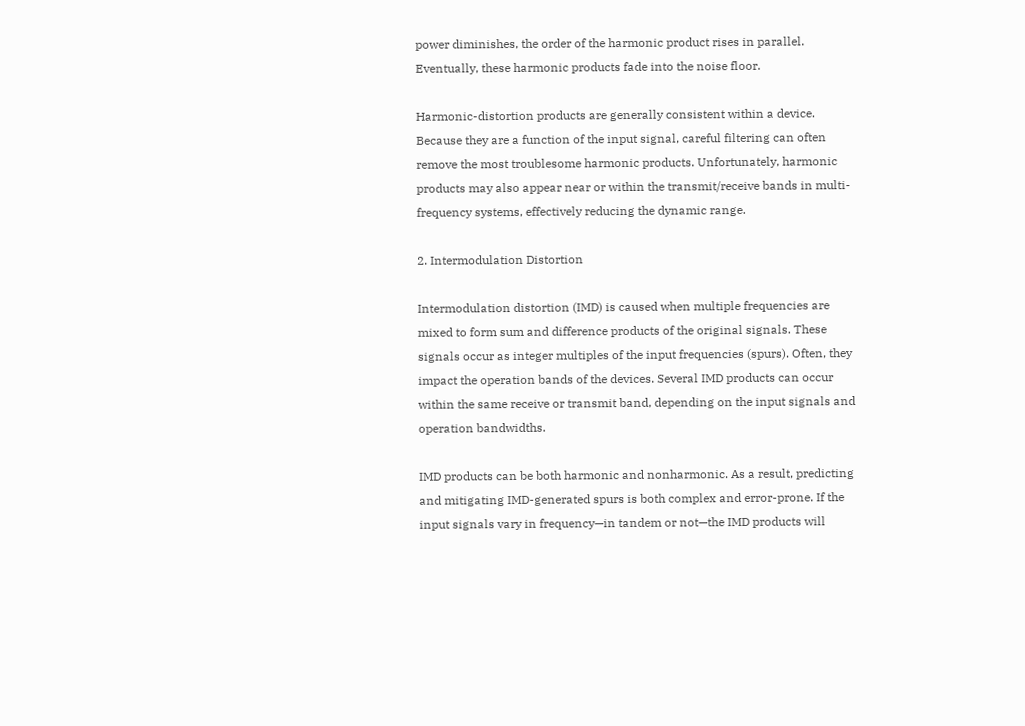power diminishes, the order of the harmonic product rises in parallel. Eventually, these harmonic products fade into the noise floor.

Harmonic-distortion products are generally consistent within a device. Because they are a function of the input signal, careful filtering can often remove the most troublesome harmonic products. Unfortunately, harmonic products may also appear near or within the transmit/receive bands in multi-frequency systems, effectively reducing the dynamic range.

2. Intermodulation Distortion

Intermodulation distortion (IMD) is caused when multiple frequencies are mixed to form sum and difference products of the original signals. These signals occur as integer multiples of the input frequencies (spurs). Often, they impact the operation bands of the devices. Several IMD products can occur within the same receive or transmit band, depending on the input signals and operation bandwidths.

IMD products can be both harmonic and nonharmonic. As a result, predicting and mitigating IMD-generated spurs is both complex and error-prone. If the input signals vary in frequency—in tandem or not—the IMD products will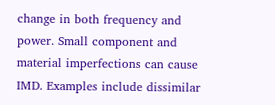change in both frequency and power. Small component and material imperfections can cause IMD. Examples include dissimilar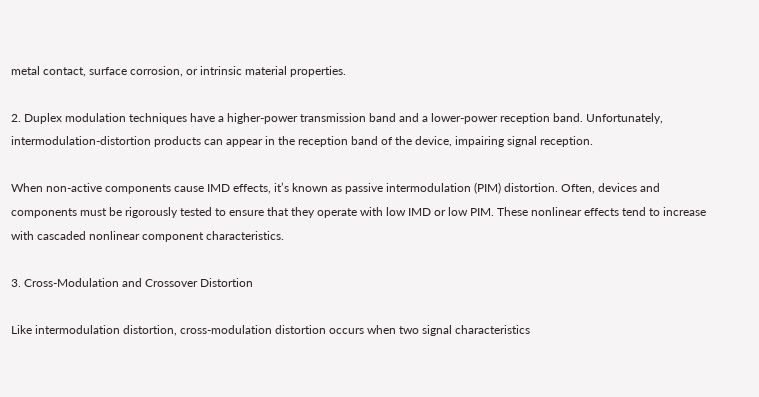metal contact, surface corrosion, or intrinsic material properties.

2. Duplex modulation techniques have a higher-power transmission band and a lower-power reception band. Unfortunately, intermodulation-distortion products can appear in the reception band of the device, impairing signal reception.

When non-active components cause IMD effects, it’s known as passive intermodulation (PIM) distortion. Often, devices and components must be rigorously tested to ensure that they operate with low IMD or low PIM. These nonlinear effects tend to increase with cascaded nonlinear component characteristics.

3. Cross-Modulation and Crossover Distortion

Like intermodulation distortion, cross-modulation distortion occurs when two signal characteristics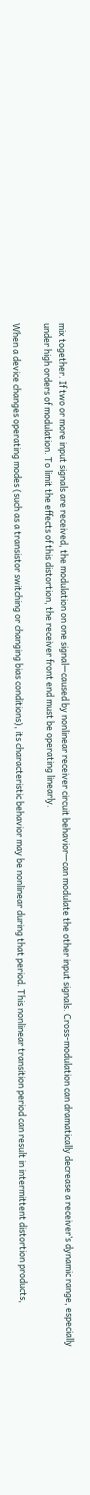mix together. If two or more input signals are received, the modulation on one signal—caused by nonlinear receiver circuit behavior—can modulate the other input signals. Cross-modulation can dramatically decrease a receiver’s dynamic range, especially under high orders of modulation. To limit the effects of this distortion, the receiver front end must be operating linearly.

When a device changes operating modes (such as a transistor switching or changing bias conditions), its characteristic behavior may be nonlinear during that period. This nonlinear transition period can result in intermittent distortion products,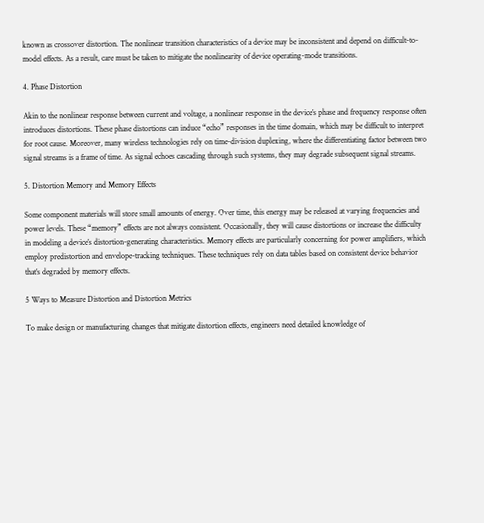known as crossover distortion. The nonlinear transition characteristics of a device may be inconsistent and depend on difficult-to-model effects. As a result, care must be taken to mitigate the nonlinearity of device operating-mode transitions.

4. Phase Distortion

Akin to the nonlinear response between current and voltage, a nonlinear response in the device’s phase and frequency response often introduces distortions. These phase distortions can induce “echo” responses in the time domain, which may be difficult to interpret for root cause. Moreover, many wireless technologies rely on time-division duplexing, where the differentiating factor between two signal streams is a frame of time. As signal echoes cascading through such systems, they may degrade subsequent signal streams.

5. Distortion Memory and Memory Effects

Some component materials will store small amounts of energy. Over time, this energy may be released at varying frequencies and power levels. These “memory” effects are not always consistent. Occasionally, they will cause distortions or increase the difficulty in modeling a device’s distortion-generating characteristics. Memory effects are particularly concerning for power amplifiers, which employ predistortion and envelope-tracking techniques. These techniques rely on data tables based on consistent device behavior that’s degraded by memory effects.

5 Ways to Measure Distortion and Distortion Metrics

To make design or manufacturing changes that mitigate distortion effects, engineers need detailed knowledge of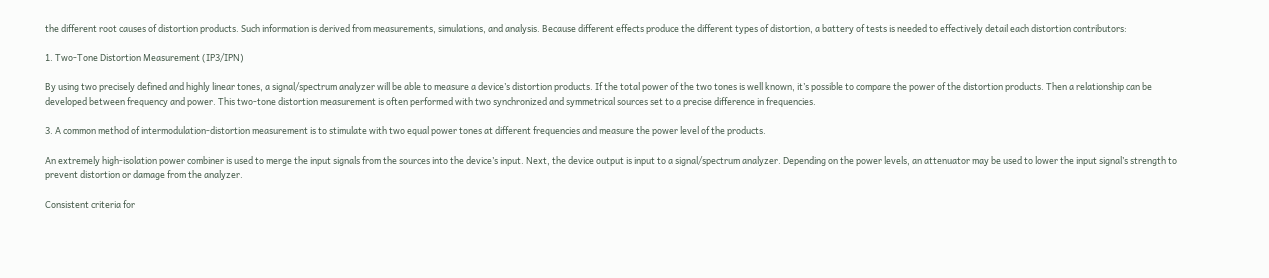the different root causes of distortion products. Such information is derived from measurements, simulations, and analysis. Because different effects produce the different types of distortion, a battery of tests is needed to effectively detail each distortion contributors:

1. Two-Tone Distortion Measurement (IP3/IPN)

By using two precisely defined and highly linear tones, a signal/spectrum analyzer will be able to measure a device’s distortion products. If the total power of the two tones is well known, it’s possible to compare the power of the distortion products. Then a relationship can be developed between frequency and power. This two-tone distortion measurement is often performed with two synchronized and symmetrical sources set to a precise difference in frequencies.

3. A common method of intermodulation-distortion measurement is to stimulate with two equal power tones at different frequencies and measure the power level of the products.

An extremely high-isolation power combiner is used to merge the input signals from the sources into the device’s input. Next, the device output is input to a signal/spectrum analyzer. Depending on the power levels, an attenuator may be used to lower the input signal’s strength to prevent distortion or damage from the analyzer.

Consistent criteria for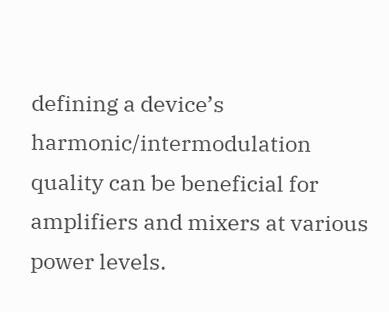defining a device’s harmonic/intermodulation quality can be beneficial for amplifiers and mixers at various power levels.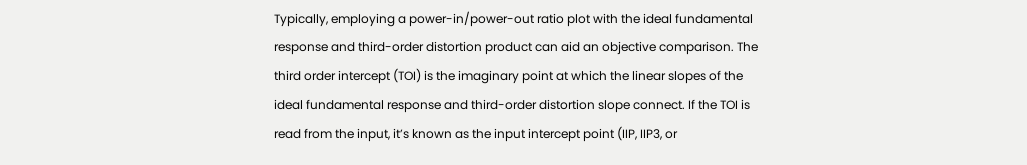Typically, employing a power-in/power-out ratio plot with the ideal fundamental response and third-order distortion product can aid an objective comparison. The third order intercept (TOI) is the imaginary point at which the linear slopes of the ideal fundamental response and third-order distortion slope connect. If the TOI is read from the input, it’s known as the input intercept point (IIP, IIP3, or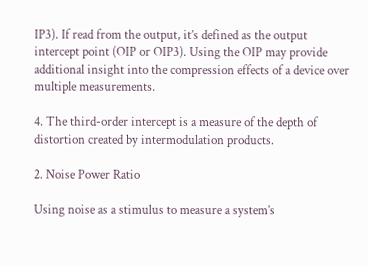IP3). If read from the output, it’s defined as the output intercept point (OIP or OIP3). Using the OIP may provide additional insight into the compression effects of a device over multiple measurements.

4. The third-order intercept is a measure of the depth of distortion created by intermodulation products.

2. Noise Power Ratio

Using noise as a stimulus to measure a system’s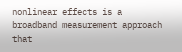nonlinear effects is a broadband measurement approach that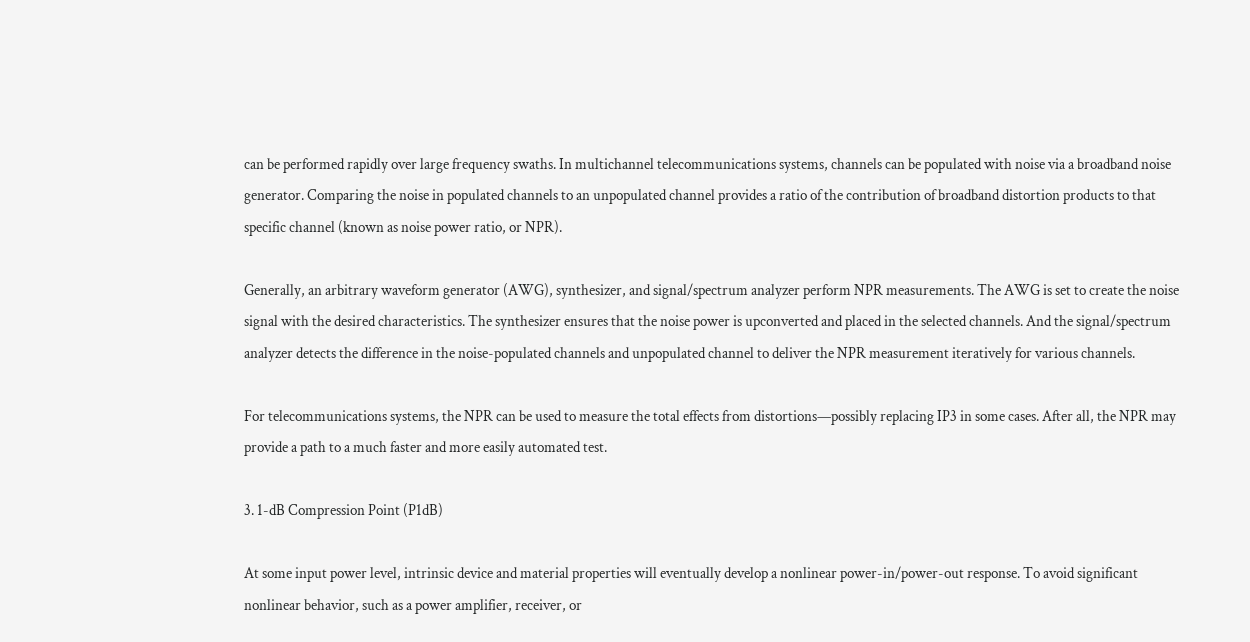can be performed rapidly over large frequency swaths. In multichannel telecommunications systems, channels can be populated with noise via a broadband noise generator. Comparing the noise in populated channels to an unpopulated channel provides a ratio of the contribution of broadband distortion products to that specific channel (known as noise power ratio, or NPR).

Generally, an arbitrary waveform generator (AWG), synthesizer, and signal/spectrum analyzer perform NPR measurements. The AWG is set to create the noise signal with the desired characteristics. The synthesizer ensures that the noise power is upconverted and placed in the selected channels. And the signal/spectrum analyzer detects the difference in the noise-populated channels and unpopulated channel to deliver the NPR measurement iteratively for various channels.

For telecommunications systems, the NPR can be used to measure the total effects from distortions—possibly replacing IP3 in some cases. After all, the NPR may provide a path to a much faster and more easily automated test.

3. 1-dB Compression Point (P1dB)

At some input power level, intrinsic device and material properties will eventually develop a nonlinear power-in/power-out response. To avoid significant nonlinear behavior, such as a power amplifier, receiver, or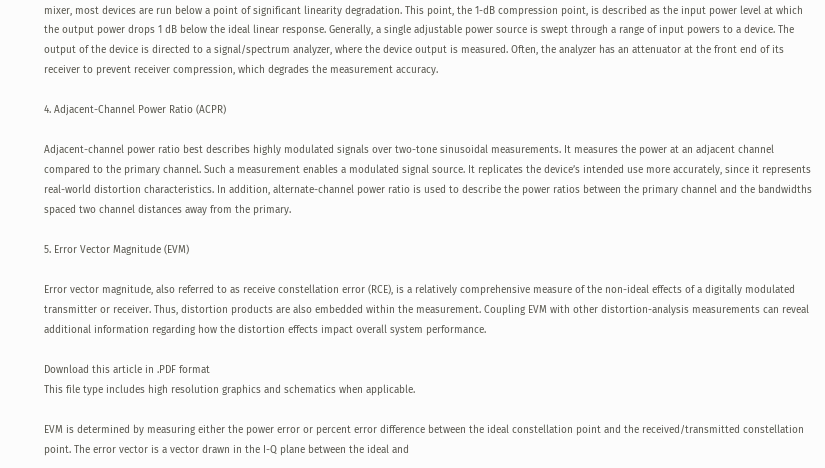mixer, most devices are run below a point of significant linearity degradation. This point, the 1-dB compression point, is described as the input power level at which the output power drops 1 dB below the ideal linear response. Generally, a single adjustable power source is swept through a range of input powers to a device. The output of the device is directed to a signal/spectrum analyzer, where the device output is measured. Often, the analyzer has an attenuator at the front end of its receiver to prevent receiver compression, which degrades the measurement accuracy.

4. Adjacent-Channel Power Ratio (ACPR)

Adjacent-channel power ratio best describes highly modulated signals over two-tone sinusoidal measurements. It measures the power at an adjacent channel compared to the primary channel. Such a measurement enables a modulated signal source. It replicates the device’s intended use more accurately, since it represents real-world distortion characteristics. In addition, alternate-channel power ratio is used to describe the power ratios between the primary channel and the bandwidths spaced two channel distances away from the primary.

5. Error Vector Magnitude (EVM)

Error vector magnitude, also referred to as receive constellation error (RCE), is a relatively comprehensive measure of the non-ideal effects of a digitally modulated transmitter or receiver. Thus, distortion products are also embedded within the measurement. Coupling EVM with other distortion-analysis measurements can reveal additional information regarding how the distortion effects impact overall system performance.

Download this article in .PDF format
This file type includes high resolution graphics and schematics when applicable.

EVM is determined by measuring either the power error or percent error difference between the ideal constellation point and the received/transmitted constellation point. The error vector is a vector drawn in the I-Q plane between the ideal and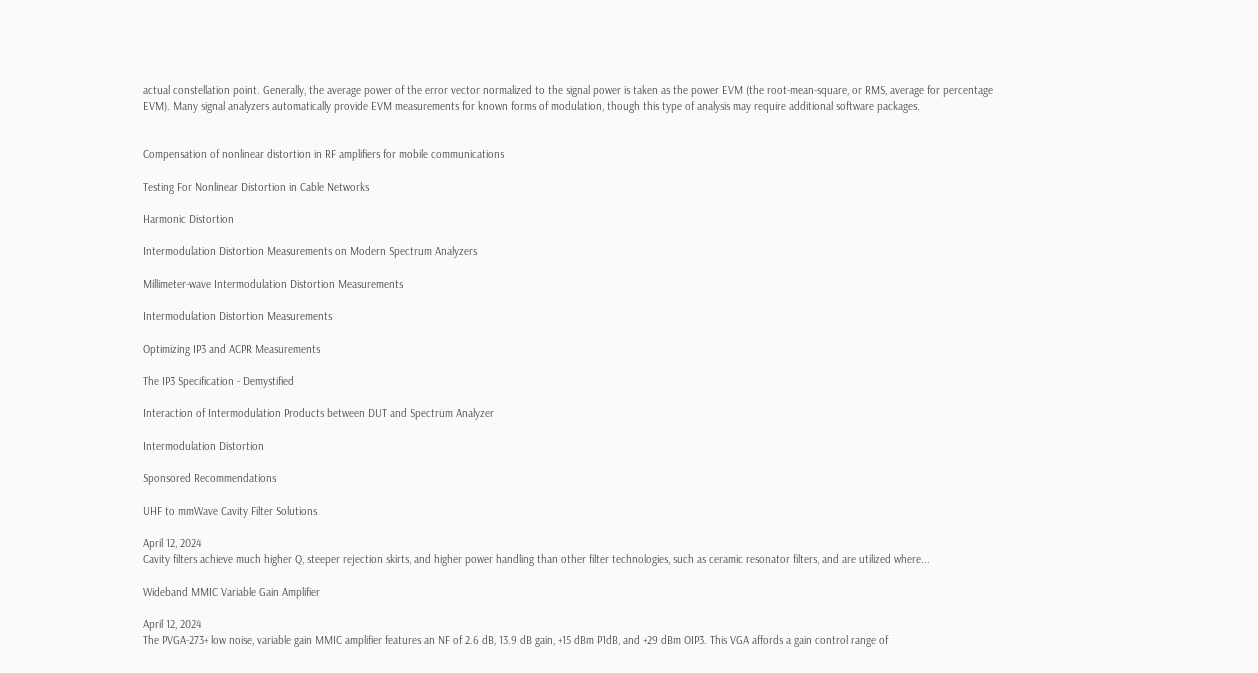actual constellation point. Generally, the average power of the error vector normalized to the signal power is taken as the power EVM (the root-mean-square, or RMS, average for percentage EVM). Many signal analyzers automatically provide EVM measurements for known forms of modulation, though this type of analysis may require additional software packages.


Compensation of nonlinear distortion in RF amplifiers for mobile communications

Testing For Nonlinear Distortion in Cable Networks

Harmonic Distortion

Intermodulation Distortion Measurements on Modern Spectrum Analyzers

Millimeter-wave Intermodulation Distortion Measurements

Intermodulation Distortion Measurements

Optimizing IP3 and ACPR Measurements

The IP3 Specification - Demystified

Interaction of Intermodulation Products between DUT and Spectrum Analyzer

Intermodulation Distortion

Sponsored Recommendations

UHF to mmWave Cavity Filter Solutions

April 12, 2024
Cavity filters achieve much higher Q, steeper rejection skirts, and higher power handling than other filter technologies, such as ceramic resonator filters, and are utilized where...

Wideband MMIC Variable Gain Amplifier

April 12, 2024
The PVGA-273+ low noise, variable gain MMIC amplifier features an NF of 2.6 dB, 13.9 dB gain, +15 dBm P1dB, and +29 dBm OIP3. This VGA affords a gain control range of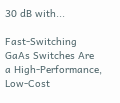30 dB with...

Fast-Switching GaAs Switches Are a High-Performance, Low-Cost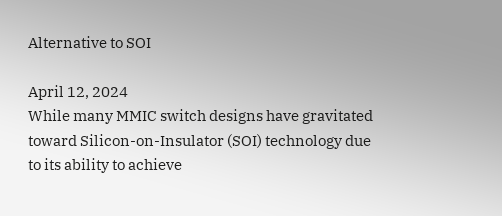Alternative to SOI

April 12, 2024
While many MMIC switch designs have gravitated toward Silicon-on-Insulator (SOI) technology due to its ability to achieve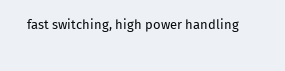fast switching, high power handling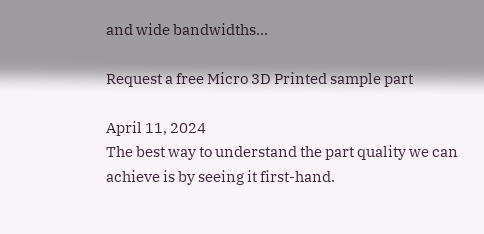and wide bandwidths...

Request a free Micro 3D Printed sample part

April 11, 2024
The best way to understand the part quality we can achieve is by seeing it first-hand.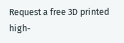Request a free 3D printed high-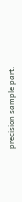precision sample part.